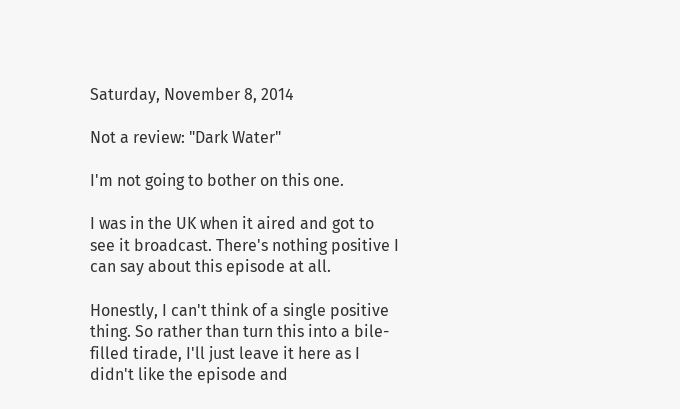Saturday, November 8, 2014

Not a review: "Dark Water"

I'm not going to bother on this one.

I was in the UK when it aired and got to see it broadcast. There's nothing positive I can say about this episode at all.

Honestly, I can't think of a single positive thing. So rather than turn this into a bile-filled tirade, I'll just leave it here as I didn't like the episode and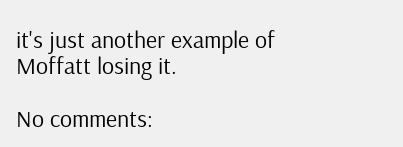it's just another example of Moffatt losing it.

No comments: